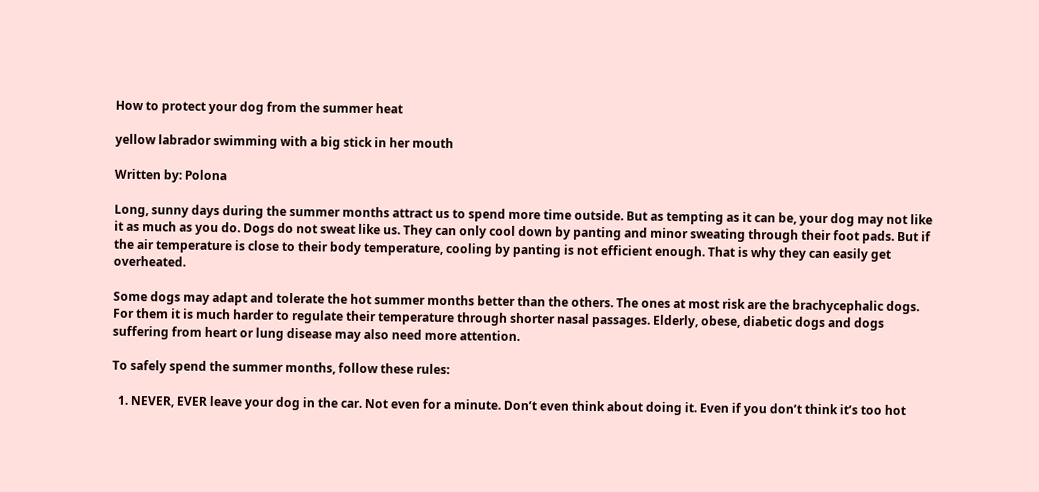How to protect your dog from the summer heat

yellow labrador swimming with a big stick in her mouth

Written by: Polona

Long, sunny days during the summer months attract us to spend more time outside. But as tempting as it can be, your dog may not like it as much as you do. Dogs do not sweat like us. They can only cool down by panting and minor sweating through their foot pads. But if the air temperature is close to their body temperature, cooling by panting is not efficient enough. That is why they can easily get overheated.

Some dogs may adapt and tolerate the hot summer months better than the others. The ones at most risk are the brachycephalic dogs. For them it is much harder to regulate their temperature through shorter nasal passages. Elderly, obese, diabetic dogs and dogs suffering from heart or lung disease may also need more attention.

To safely spend the summer months, follow these rules:

  1. NEVER, EVER leave your dog in the car. Not even for a minute. Don’t even think about doing it. Even if you don’t think it’s too hot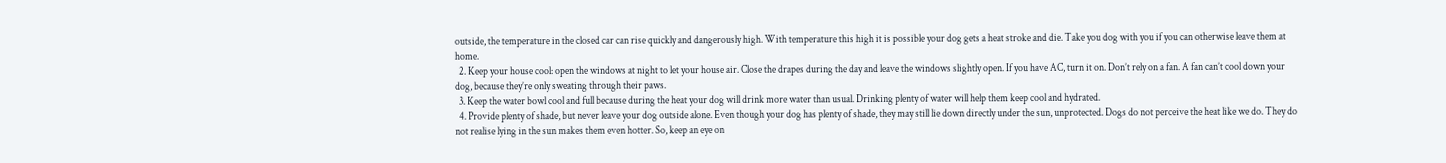outside, the temperature in the closed car can rise quickly and dangerously high. With temperature this high it is possible your dog gets a heat stroke and die. Take you dog with you if you can otherwise leave them at home.
  2. Keep your house cool: open the windows at night to let your house air. Close the drapes during the day and leave the windows slightly open. If you have AC, turn it on. Don’t rely on a fan. A fan can’t cool down your dog, because they’re only sweating through their paws.
  3. Keep the water bowl cool and full because during the heat your dog will drink more water than usual. Drinking plenty of water will help them keep cool and hydrated.
  4. Provide plenty of shade, but never leave your dog outside alone. Even though your dog has plenty of shade, they may still lie down directly under the sun, unprotected. Dogs do not perceive the heat like we do. They do not realise lying in the sun makes them even hotter. So, keep an eye on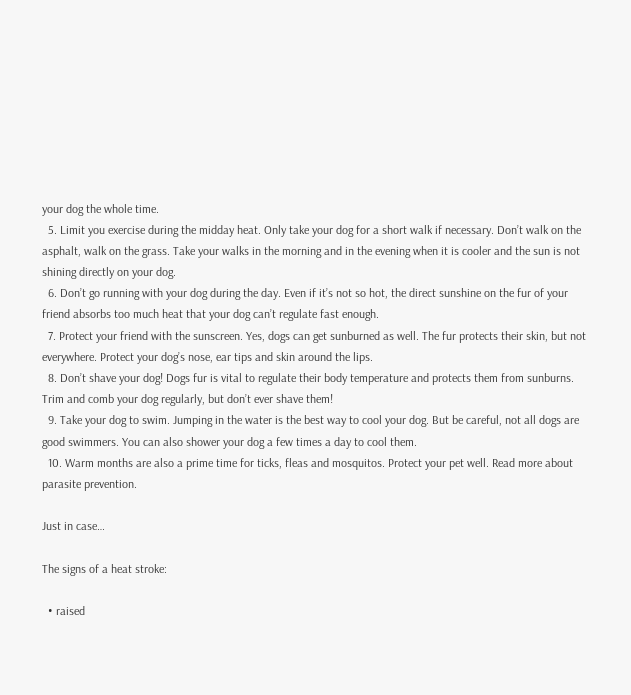your dog the whole time.
  5. Limit you exercise during the midday heat. Only take your dog for a short walk if necessary. Don’t walk on the asphalt, walk on the grass. Take your walks in the morning and in the evening when it is cooler and the sun is not shining directly on your dog.
  6. Don’t go running with your dog during the day. Even if it’s not so hot, the direct sunshine on the fur of your friend absorbs too much heat that your dog can’t regulate fast enough.
  7. Protect your friend with the sunscreen. Yes, dogs can get sunburned as well. The fur protects their skin, but not everywhere. Protect your dog’s nose, ear tips and skin around the lips.
  8. Don’t shave your dog! Dogs fur is vital to regulate their body temperature and protects them from sunburns. Trim and comb your dog regularly, but don’t ever shave them!
  9. Take your dog to swim. Jumping in the water is the best way to cool your dog. But be careful, not all dogs are good swimmers. You can also shower your dog a few times a day to cool them.
  10. Warm months are also a prime time for ticks, fleas and mosquitos. Protect your pet well. Read more about parasite prevention.

Just in case…

The signs of a heat stroke:

  • raised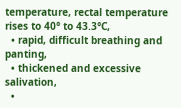temperature, rectal temperature rises to 40° to 43.3°C,
  • rapid, difficult breathing and panting,
  • thickened and excessive salivation,
  •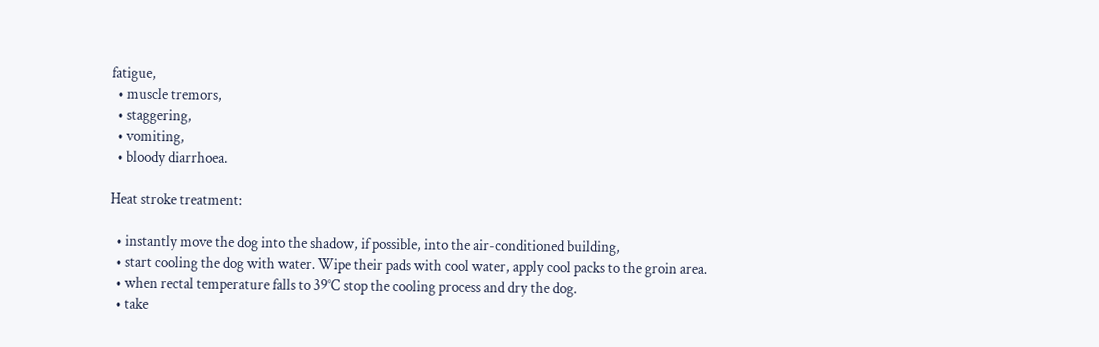fatigue,
  • muscle tremors,
  • staggering,
  • vomiting,
  • bloody diarrhoea.

Heat stroke treatment:

  • instantly move the dog into the shadow, if possible, into the air-conditioned building,
  • start cooling the dog with water. Wipe their pads with cool water, apply cool packs to the groin area.
  • when rectal temperature falls to 39°C stop the cooling process and dry the dog.
  • take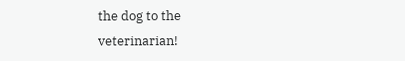the dog to the veterinarian!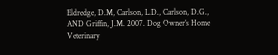Eldredge, D.M, Carlson, L.D., Carlson, D.G., AND Griffin, J.M. 2007. Dog Owner’s Home Veterinary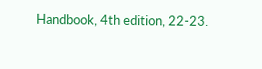Handbook, 4th edition, 22-23.